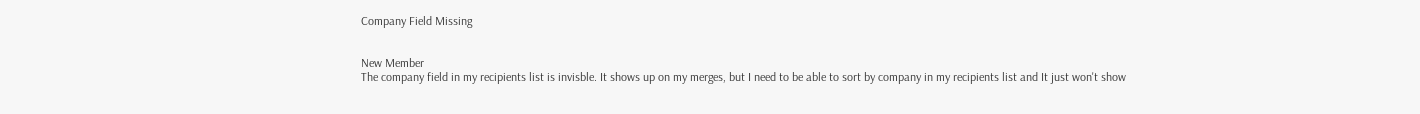Company Field Missing


New Member
The company field in my recipients list is invisble. It shows up on my merges, but I need to be able to sort by company in my recipients list and It just won't show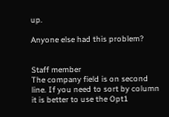up.

Anyone else had this problem?


Staff member
The company field is on second line. If you need to sort by column it is better to use the Opt1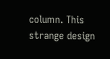column. This strange design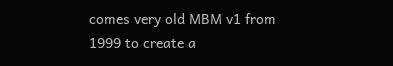comes very old MBM v1 from 1999 to create a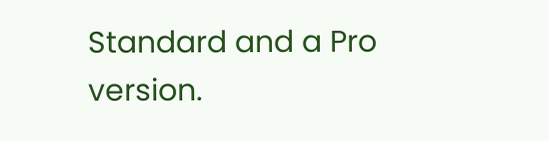Standard and a Pro version.